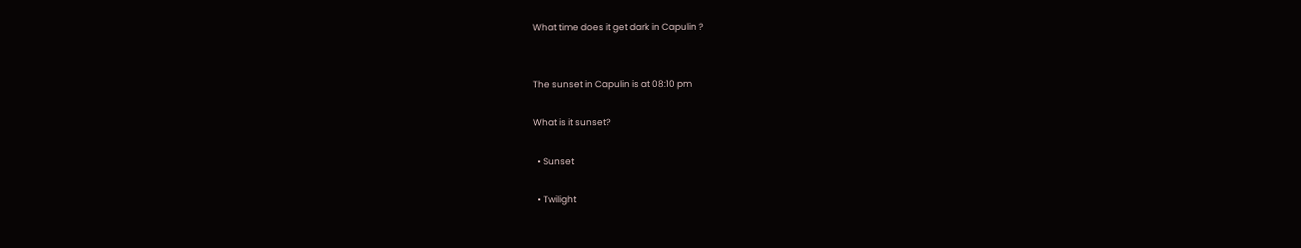What time does it get dark in Capulin ?


The sunset in Capulin is at 08:10 pm

What is it sunset?

  • Sunset

  • Twilight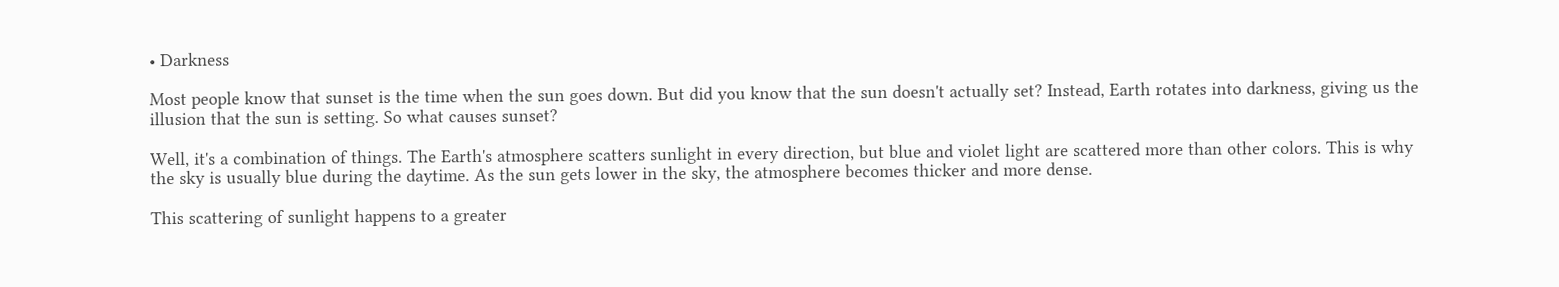• Darkness

Most people know that sunset is the time when the sun goes down. But did you know that the sun doesn't actually set? Instead, Earth rotates into darkness, giving us the illusion that the sun is setting. So what causes sunset?

Well, it's a combination of things. The Earth's atmosphere scatters sunlight in every direction, but blue and violet light are scattered more than other colors. This is why the sky is usually blue during the daytime. As the sun gets lower in the sky, the atmosphere becomes thicker and more dense.

This scattering of sunlight happens to a greater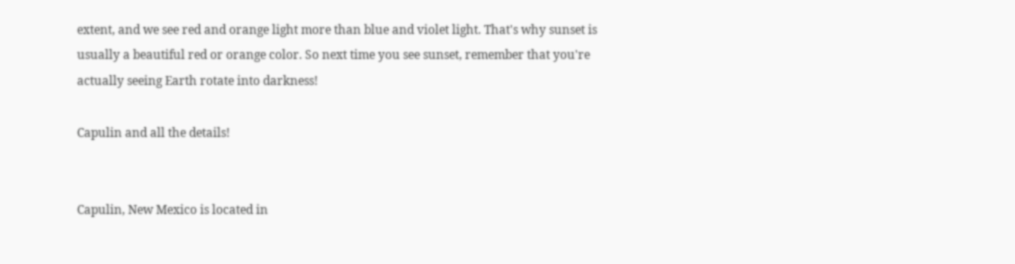extent, and we see red and orange light more than blue and violet light. That's why sunset is usually a beautiful red or orange color. So next time you see sunset, remember that you're actually seeing Earth rotate into darkness!

Capulin and all the details!


Capulin, New Mexico is located in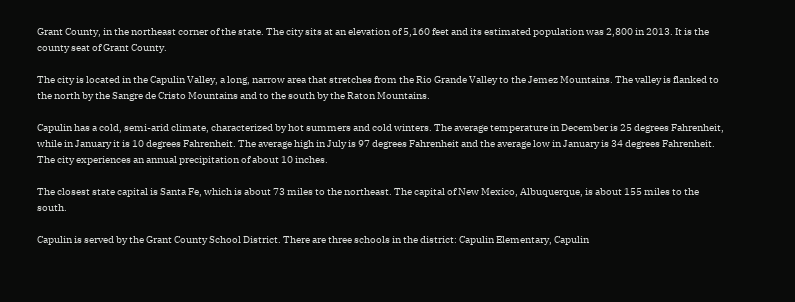Grant County, in the northeast corner of the state. The city sits at an elevation of 5,160 feet and its estimated population was 2,800 in 2013. It is the county seat of Grant County.

The city is located in the Capulin Valley, a long, narrow area that stretches from the Rio Grande Valley to the Jemez Mountains. The valley is flanked to the north by the Sangre de Cristo Mountains and to the south by the Raton Mountains.

Capulin has a cold, semi-arid climate, characterized by hot summers and cold winters. The average temperature in December is 25 degrees Fahrenheit, while in January it is 10 degrees Fahrenheit. The average high in July is 97 degrees Fahrenheit and the average low in January is 34 degrees Fahrenheit. The city experiences an annual precipitation of about 10 inches.

The closest state capital is Santa Fe, which is about 73 miles to the northeast. The capital of New Mexico, Albuquerque, is about 155 miles to the south.

Capulin is served by the Grant County School District. There are three schools in the district: Capulin Elementary, Capulin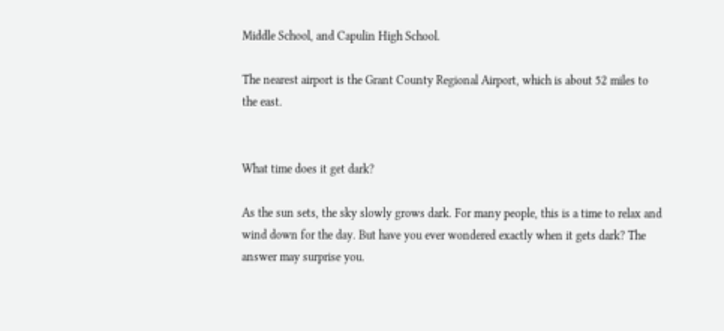Middle School, and Capulin High School.

The nearest airport is the Grant County Regional Airport, which is about 52 miles to the east.


What time does it get dark?

As the sun sets, the sky slowly grows dark. For many people, this is a time to relax and wind down for the day. But have you ever wondered exactly when it gets dark? The answer may surprise you.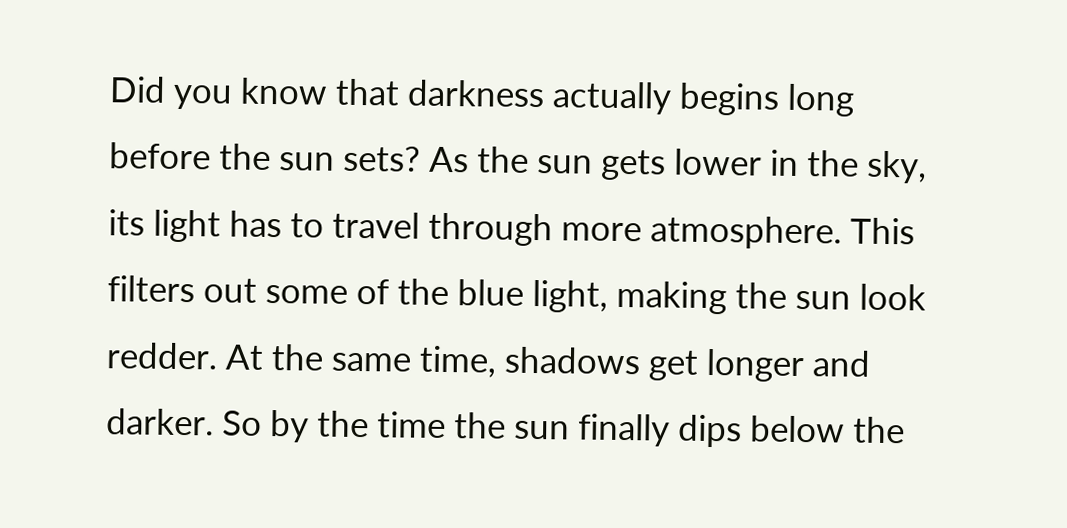Did you know that darkness actually begins long before the sun sets? As the sun gets lower in the sky, its light has to travel through more atmosphere. This filters out some of the blue light, making the sun look redder. At the same time, shadows get longer and darker. So by the time the sun finally dips below the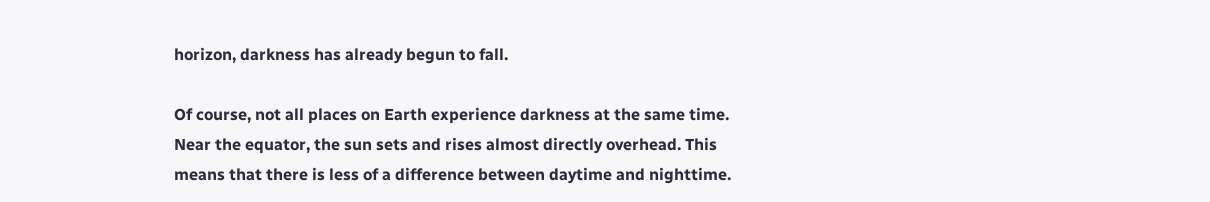horizon, darkness has already begun to fall.

Of course, not all places on Earth experience darkness at the same time. Near the equator, the sun sets and rises almost directly overhead. This means that there is less of a difference between daytime and nighttime.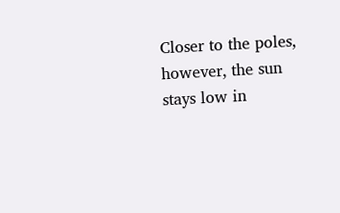Closer to the poles, however, the sun stays low in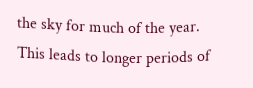the sky for much of the year. This leads to longer periods of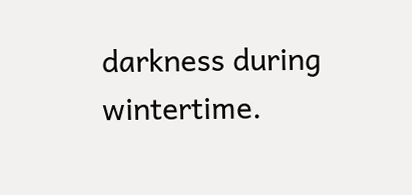darkness during wintertime.